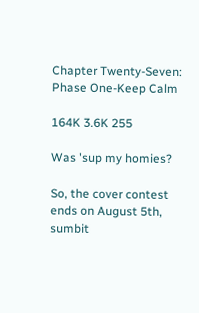Chapter Twenty-Seven: Phase One-Keep Calm

164K 3.6K 255

Was 'sup my homies?

So, the cover contest ends on August 5th, sumbit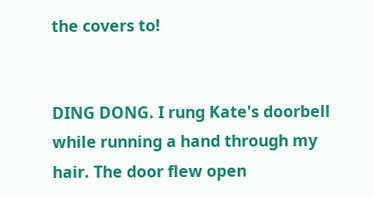the covers to!


DING DONG. I rung Kate's doorbell while running a hand through my hair. The door flew open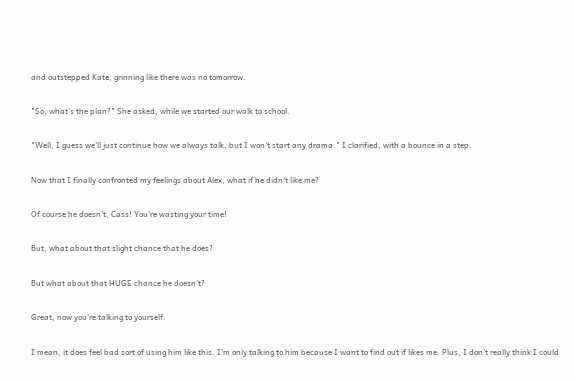and outstepped Kate, grinning like there was no tomorrow.

"So, what's the plan?" She asked, while we started our walk to school.

"Well, I guess we'll just continue how we always talk, but I won't start any drama." I clarified, with a bounce in a step.

Now that I finally confronted my feelings about Alex, what if he didn't like me?

Of course he doesn't, Cass! You're wasting your time!

But, what about that slight chance that he does?

But what about that HUGE chance he doesn't?

Great, now you're talking to yourself.

I mean, it does feel bad sort of using him like this. I'm only talking to him because I want to find out if likes me. Plus, I don't really think I could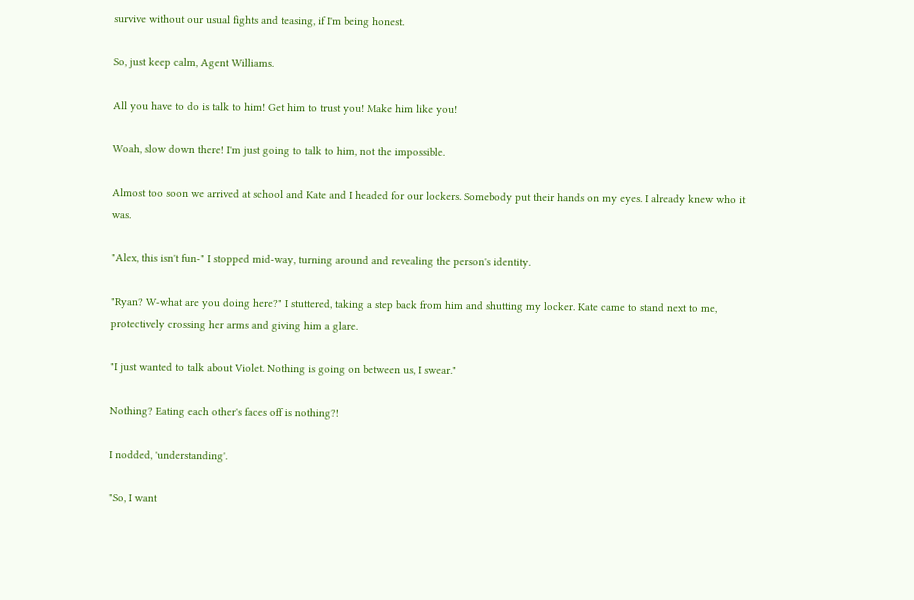survive without our usual fights and teasing, if I'm being honest.

So, just keep calm, Agent Williams.

All you have to do is talk to him! Get him to trust you! Make him like you!

Woah, slow down there! I'm just going to talk to him, not the impossible.

Almost too soon we arrived at school and Kate and I headed for our lockers. Somebody put their hands on my eyes. I already knew who it was.

"Alex, this isn't fun-" I stopped mid-way, turning around and revealing the person's identity.

"Ryan? W-what are you doing here?" I stuttered, taking a step back from him and shutting my locker. Kate came to stand next to me, protectively crossing her arms and giving him a glare.

"I just wanted to talk about Violet. Nothing is going on between us, I swear."

Nothing? Eating each other's faces off is nothing?!

I nodded, 'understanding'.

"So, I want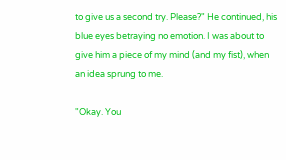to give us a second try. Please?" He continued, his blue eyes betraying no emotion. I was about to give him a piece of my mind (and my fist), when an idea sprung to me.

"Okay. You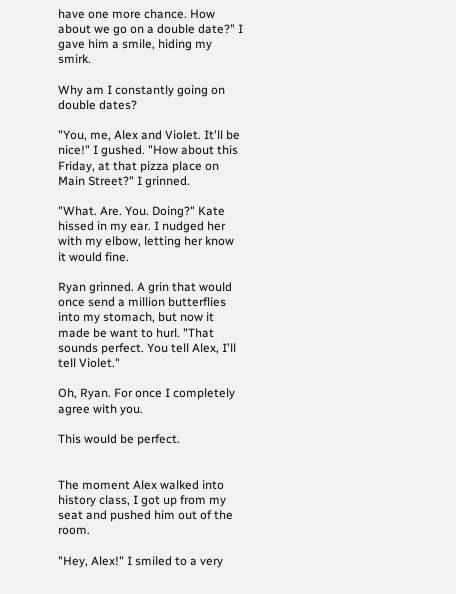have one more chance. How about we go on a double date?" I gave him a smile, hiding my smirk.

Why am I constantly going on double dates?

"You, me, Alex and Violet. It'll be nice!" I gushed. "How about this Friday, at that pizza place on Main Street?" I grinned.

"What. Are. You. Doing?" Kate hissed in my ear. I nudged her with my elbow, letting her know it would fine.

Ryan grinned. A grin that would once send a million butterflies into my stomach, but now it made be want to hurl. "That sounds perfect. You tell Alex, I'll tell Violet."

Oh, Ryan. For once I completely agree with you.

This would be perfect.


The moment Alex walked into history class, I got up from my seat and pushed him out of the room.

"Hey, Alex!" I smiled to a very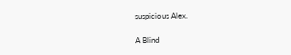suspicious Alex.

A Blind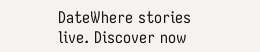DateWhere stories live. Discover now